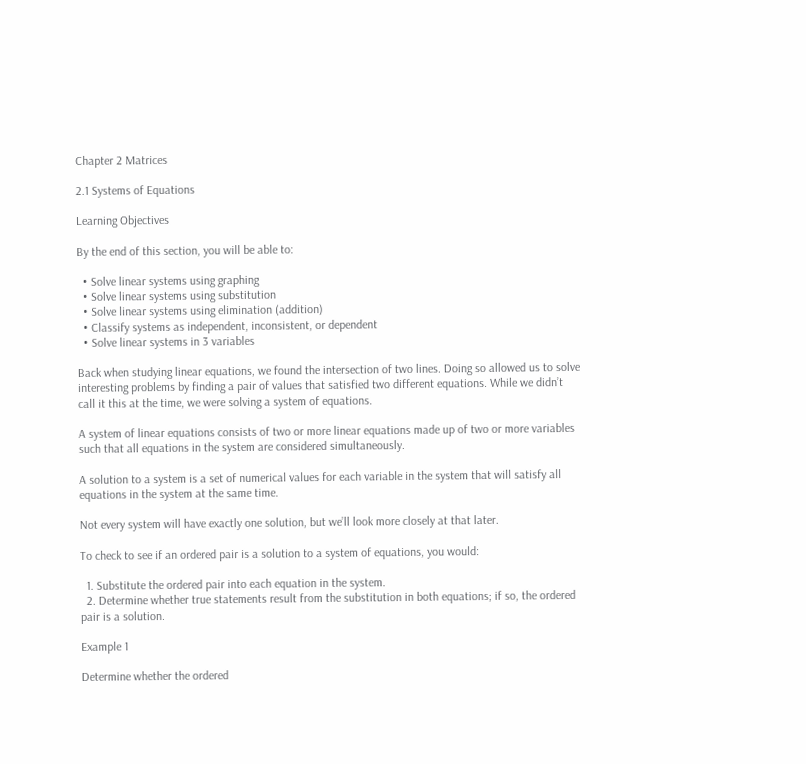Chapter 2 Matrices

2.1 Systems of Equations

Learning Objectives

By the end of this section, you will be able to:

  • Solve linear systems using graphing
  • Solve linear systems using substitution
  • Solve linear systems using elimination (addition)
  • Classify systems as independent, inconsistent, or dependent
  • Solve linear systems in 3 variables

Back when studying linear equations, we found the intersection of two lines. Doing so allowed us to solve interesting problems by finding a pair of values that satisfied two different equations. While we didn’t call it this at the time, we were solving a system of equations.

A system of linear equations consists of two or more linear equations made up of two or more variables such that all equations in the system are considered simultaneously.

A solution to a system is a set of numerical values for each variable in the system that will satisfy all equations in the system at the same time.

Not every system will have exactly one solution, but we’ll look more closely at that later.

To check to see if an ordered pair is a solution to a system of equations, you would:

  1. Substitute the ordered pair into each equation in the system.
  2. Determine whether true statements result from the substitution in both equations; if so, the ordered pair is a solution.

Example 1

Determine whether the ordered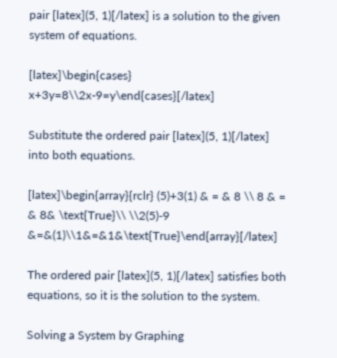pair [latex](5, 1)[/latex] is a solution to the given system of equations.

[latex]\begin{cases} x+3y=8\\2x-9=y\end{cases}[/latex]

Substitute the ordered pair [latex](5, 1)[/latex] into both equations.

[latex]\begin{array}{rclr} (5)+3(1) & = & 8 \\ 8 & = & 8& \text{True}\\ \\2(5)-9 &=&(1)\\1&=&1&\text{True}\end{array}[/latex]

The ordered pair [latex](5, 1)[/latex] satisfies both equations, so it is the solution to the system.

Solving a System by Graphing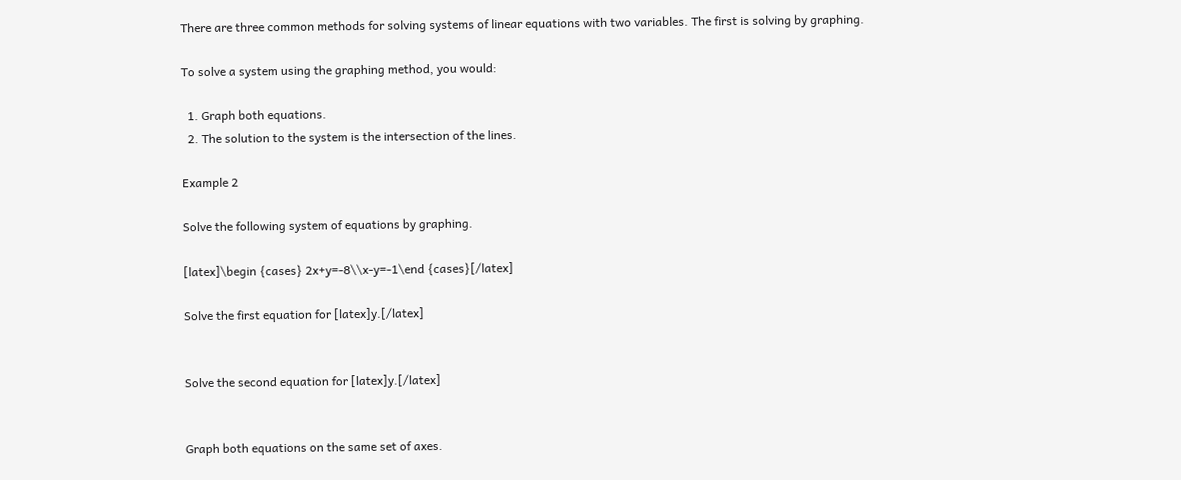There are three common methods for solving systems of linear equations with two variables. The first is solving by graphing.

To solve a system using the graphing method, you would:

  1. Graph both equations.
  2. The solution to the system is the intersection of the lines.

Example 2

Solve the following system of equations by graphing.

[latex]\begin {cases} 2x+y=-8\\x-y=-1\end {cases}[/latex]

Solve the first equation for [latex]y.[/latex]


Solve the second equation for [latex]y.[/latex]


Graph both equations on the same set of axes.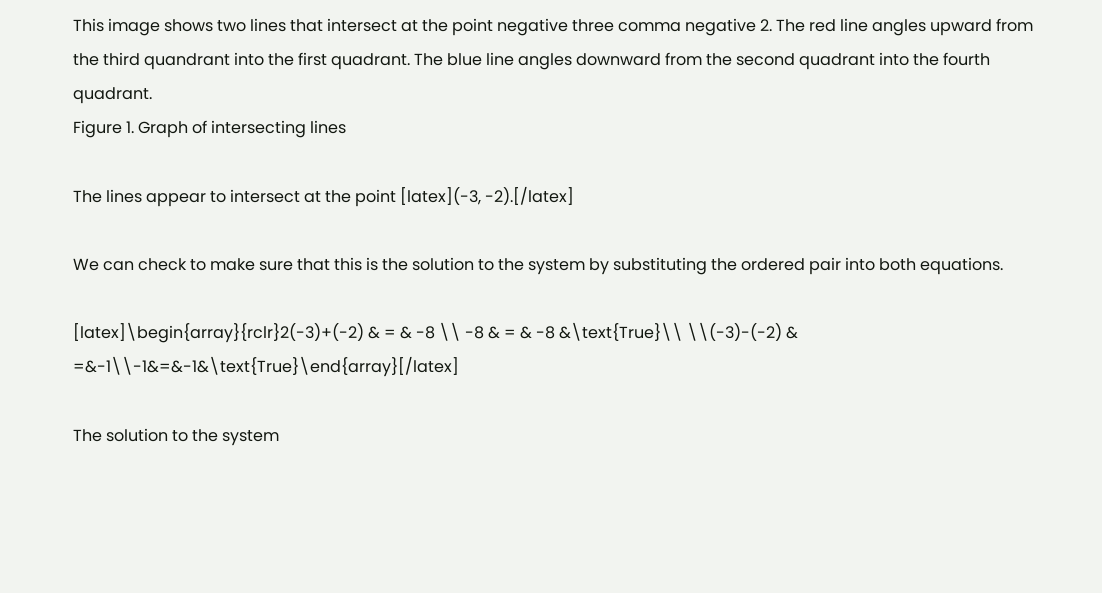This image shows two lines that intersect at the point negative three comma negative 2. The red line angles upward from the third quandrant into the first quadrant. The blue line angles downward from the second quadrant into the fourth quadrant.
Figure 1. Graph of intersecting lines

The lines appear to intersect at the point [latex](-3, -2).[/latex]

We can check to make sure that this is the solution to the system by substituting the ordered pair into both equations.

[latex]\begin{array}{rclr}2(-3)+(-2) & = & -8 \\ -8 & = & -8 &\text{True}\\ \\(-3)-(-2) & =&-1\\-1&=&-1&\text{True}\end{array}[/latex]

The solution to the system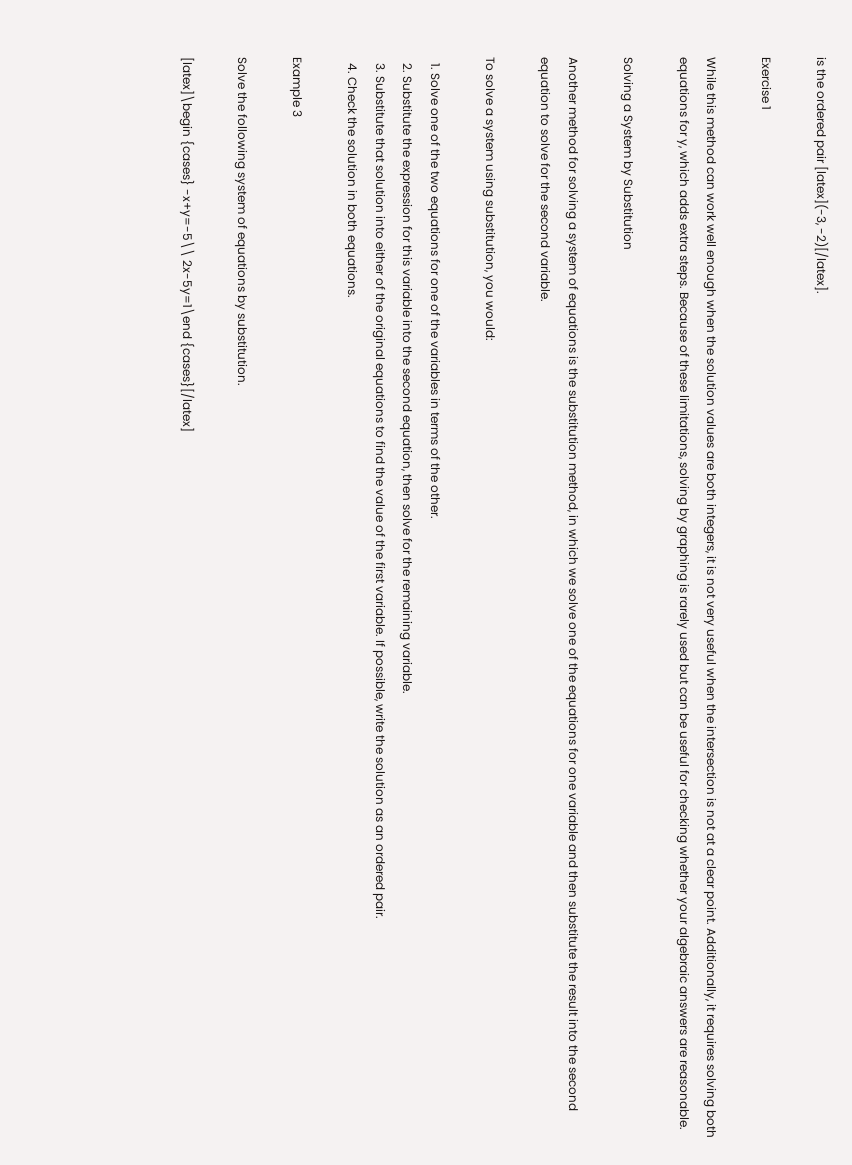is the ordered pair [latex](-3, -2)[/latex].

Exercise 1

While this method can work well enough when the solution values are both integers, it is not very useful when the intersection is not at a clear point. Additionally, it requires solving both equations for y, which adds extra steps. Because of these limitations, solving by graphing is rarely used but can be useful for checking whether your algebraic answers are reasonable.

Solving a System by Substitution

Another method for solving a system of equations is the substitution method, in which we solve one of the equations for one variable and then substitute the result into the second equation to solve for the second variable.

To solve a system using substitution, you would:

  1. Solve one of the two equations for one of the variables in terms of the other.
  2. Substitute the expression for this variable into the second equation, then solve for the remaining variable.
  3. Substitute that solution into either of the original equations to find the value of the first variable. If possible, write the solution as an ordered pair.
  4. Check the solution in both equations.

Example 3

Solve the following system of equations by substitution.

[latex]\begin {cases} -x+y=-5\\ 2x-5y=1\end {cases}[/latex]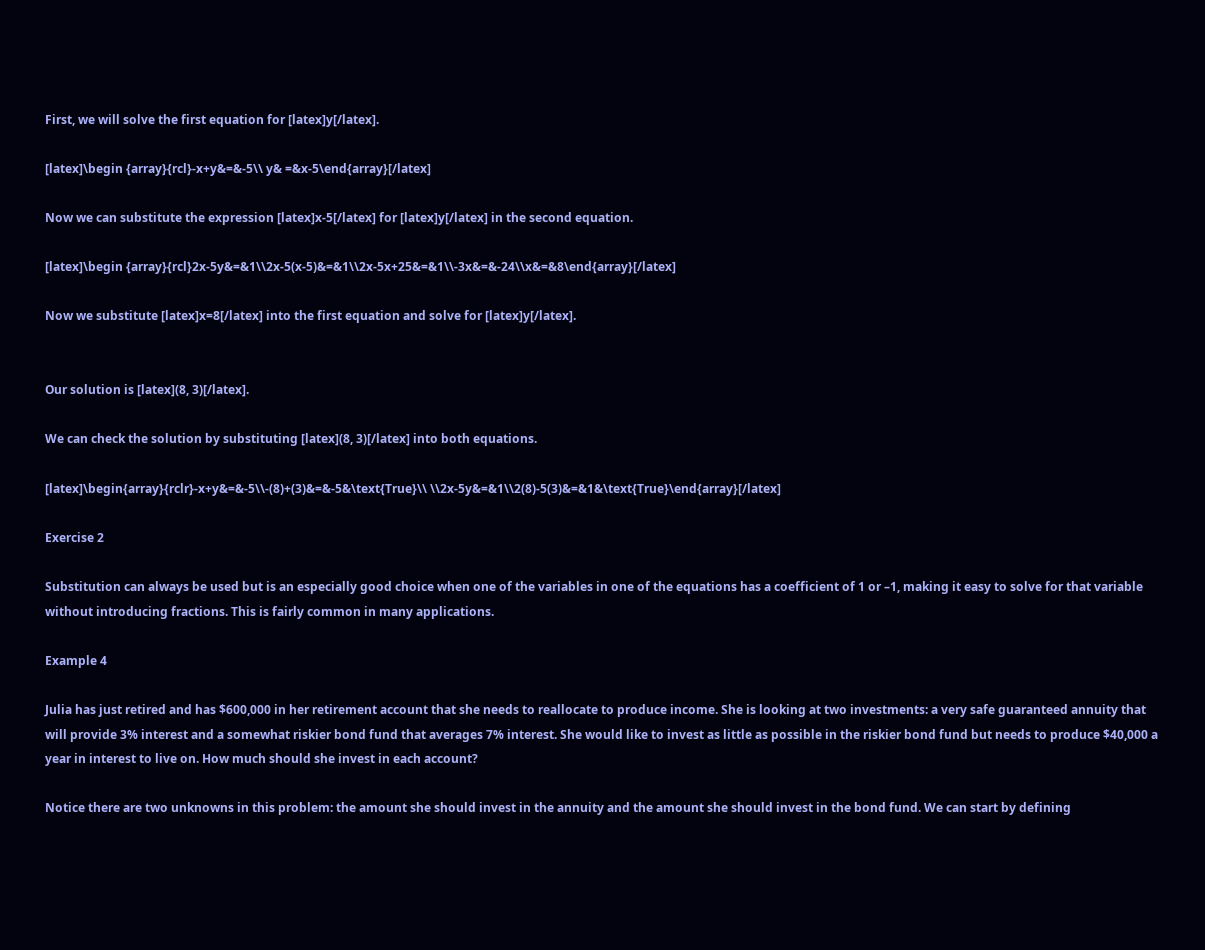First, we will solve the first equation for [latex]y[/latex].

[latex]\begin {array}{rcl}-x+y&=&-5\\ y& =&x-5\end{array}[/latex]

Now we can substitute the expression [latex]x-5[/latex] for [latex]y[/latex] in the second equation.

[latex]\begin {array}{rcl}2x-5y&=&1\\2x-5(x-5)&=&1\\2x-5x+25&=&1\\-3x&=&-24\\x&=&8\end{array}[/latex]

Now we substitute [latex]x=8[/latex] into the first equation and solve for [latex]y[/latex].


Our solution is [latex](8, 3)[/latex].

We can check the solution by substituting [latex](8, 3)[/latex] into both equations.

[latex]\begin{array}{rclr}-x+y&=&-5\\-(8)+(3)&=&-5&\text{True}\\ \\2x-5y&=&1\\2(8)-5(3)&=&1&\text{True}\end{array}[/latex]

Exercise 2

Substitution can always be used but is an especially good choice when one of the variables in one of the equations has a coefficient of 1 or –1, making it easy to solve for that variable without introducing fractions. This is fairly common in many applications.

Example 4

Julia has just retired and has $600,000 in her retirement account that she needs to reallocate to produce income. She is looking at two investments: a very safe guaranteed annuity that will provide 3% interest and a somewhat riskier bond fund that averages 7% interest. She would like to invest as little as possible in the riskier bond fund but needs to produce $40,000 a year in interest to live on. How much should she invest in each account?

Notice there are two unknowns in this problem: the amount she should invest in the annuity and the amount she should invest in the bond fund. We can start by defining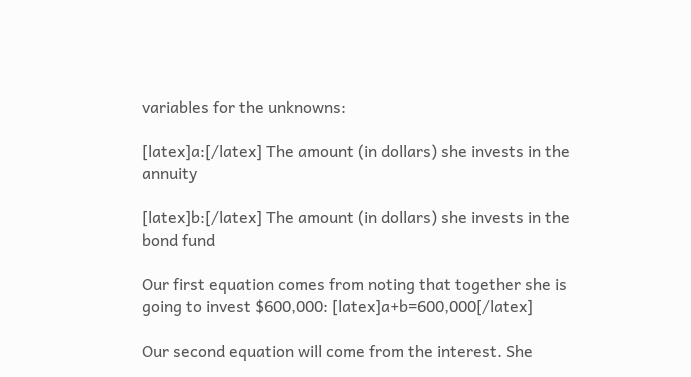variables for the unknowns:

[latex]a:[/latex] The amount (in dollars) she invests in the annuity

[latex]b:[/latex] The amount (in dollars) she invests in the bond fund

Our first equation comes from noting that together she is going to invest $600,000: [latex]a+b=600,000[/latex]

Our second equation will come from the interest. She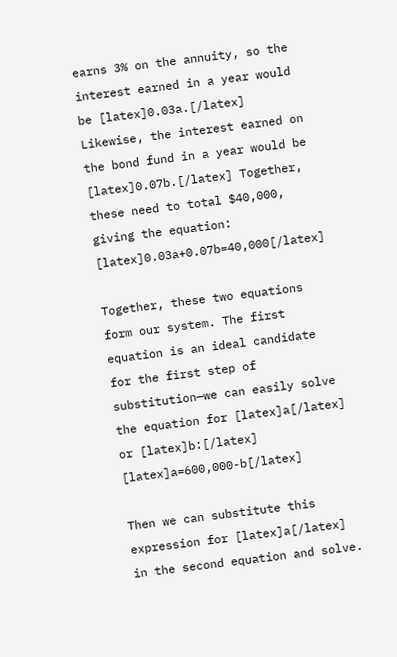earns 3% on the annuity, so the interest earned in a year would be [latex]0.03a.[/latex] Likewise, the interest earned on the bond fund in a year would be [latex]0.07b.[/latex] Together, these need to total $40,000, giving the equation: [latex]0.03a+0.07b=40,000[/latex]

Together, these two equations form our system. The first equation is an ideal candidate for the first step of substitution—we can easily solve the equation for [latex]a[/latex] or [latex]b:[/latex] [latex]a=600,000-b[/latex]

Then we can substitute this expression for [latex]a[/latex] in the second equation and solve.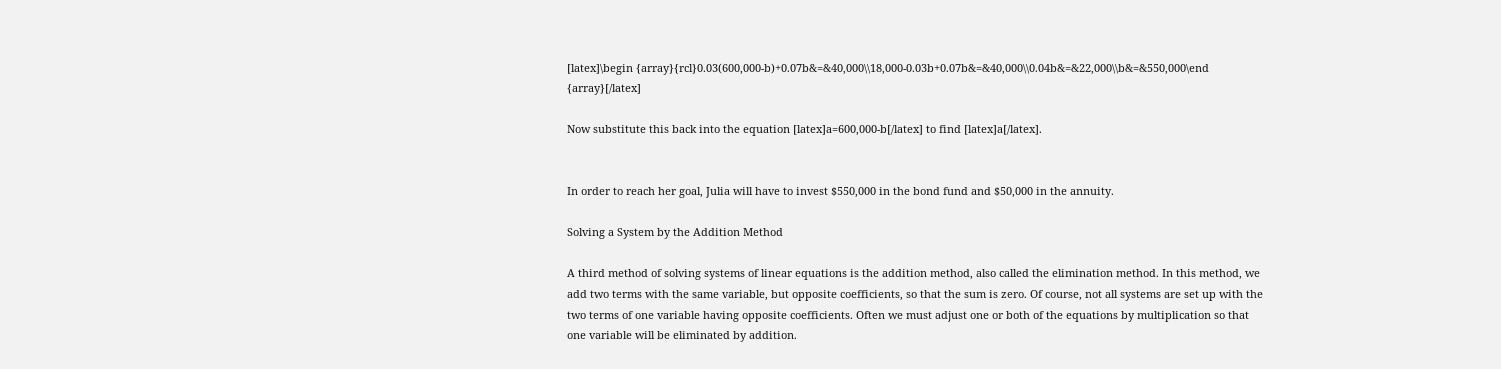[latex]\begin {array}{rcl}0.03(600,000-b)+0.07b&=&40,000\\18,000-0.03b+0.07b&=&40,000\\0.04b&=&22,000\\b&=&550,000\end {array}[/latex]

Now substitute this back into the equation [latex]a=600,000-b[/latex] to find [latex]a[/latex].


In order to reach her goal, Julia will have to invest $550,000 in the bond fund and $50,000 in the annuity.

Solving a System by the Addition Method

A third method of solving systems of linear equations is the addition method, also called the elimination method. In this method, we add two terms with the same variable, but opposite coefficients, so that the sum is zero. Of course, not all systems are set up with the two terms of one variable having opposite coefficients. Often we must adjust one or both of the equations by multiplication so that one variable will be eliminated by addition.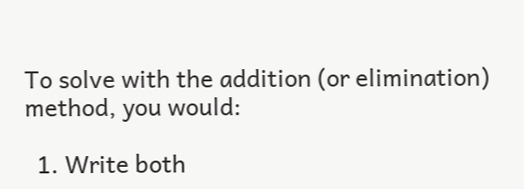To solve with the addition (or elimination) method, you would:

  1. Write both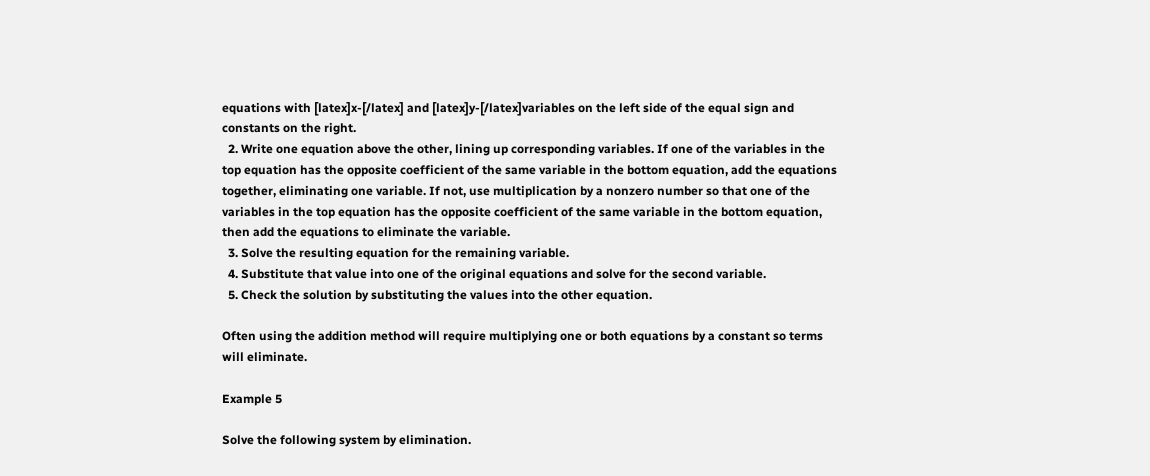equations with [latex]x-[/latex] and [latex]y-[/latex]variables on the left side of the equal sign and constants on the right.
  2. Write one equation above the other, lining up corresponding variables. If one of the variables in the top equation has the opposite coefficient of the same variable in the bottom equation, add the equations together, eliminating one variable. If not, use multiplication by a nonzero number so that one of the variables in the top equation has the opposite coefficient of the same variable in the bottom equation, then add the equations to eliminate the variable.
  3. Solve the resulting equation for the remaining variable.
  4. Substitute that value into one of the original equations and solve for the second variable.
  5. Check the solution by substituting the values into the other equation.

Often using the addition method will require multiplying one or both equations by a constant so terms will eliminate.

Example 5

Solve the following system by elimination.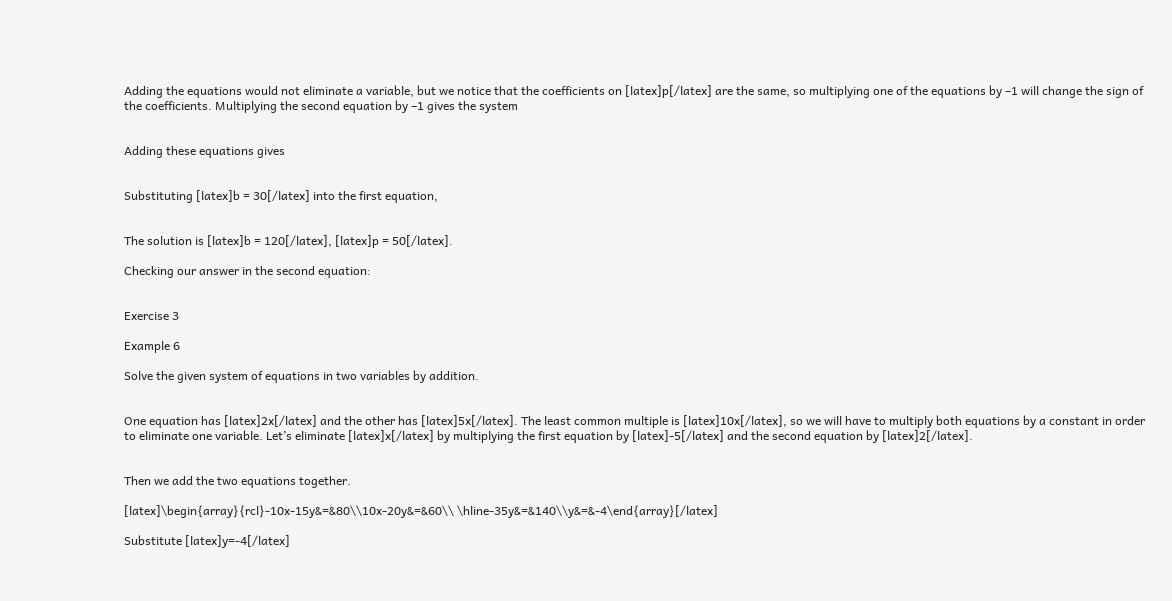Adding the equations would not eliminate a variable, but we notice that the coefficients on [latex]p[/latex] are the same, so multiplying one of the equations by –1 will change the sign of the coefficients. Multiplying the second equation by –1 gives the system


Adding these equations gives


Substituting [latex]b = 30[/latex] into the first equation,


The solution is [latex]b = 120[/latex], [latex]p = 50[/latex].

Checking our answer in the second equation:


Exercise 3

Example 6

Solve the given system of equations in two variables by addition.


One equation has [latex]2x[/latex] and the other has [latex]5x[/latex]. The least common multiple is [latex]10x[/latex], so we will have to multiply both equations by a constant in order to eliminate one variable. Let’s eliminate [latex]x[/latex] by multiplying the first equation by [latex]-5[/latex] and the second equation by [latex]2[/latex].


Then we add the two equations together.

[latex]\begin{array}{rcl}-10x-15y&=&80\\10x-20y&=&60\\ \hline-35y&=&140\\y&=&-4\end{array}[/latex]

Substitute [latex]y=-4[/latex]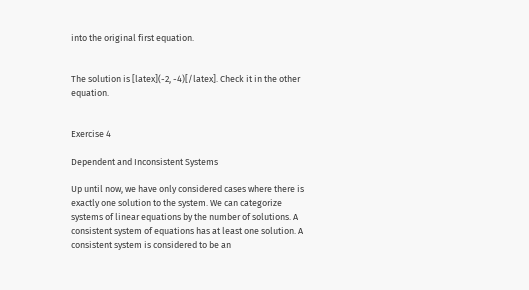into the original first equation.


The solution is [latex](-2, -4)[/latex]. Check it in the other equation.


Exercise 4

Dependent and Inconsistent Systems

Up until now, we have only considered cases where there is exactly one solution to the system. We can categorize systems of linear equations by the number of solutions. A consistent system of equations has at least one solution. A consistent system is considered to be an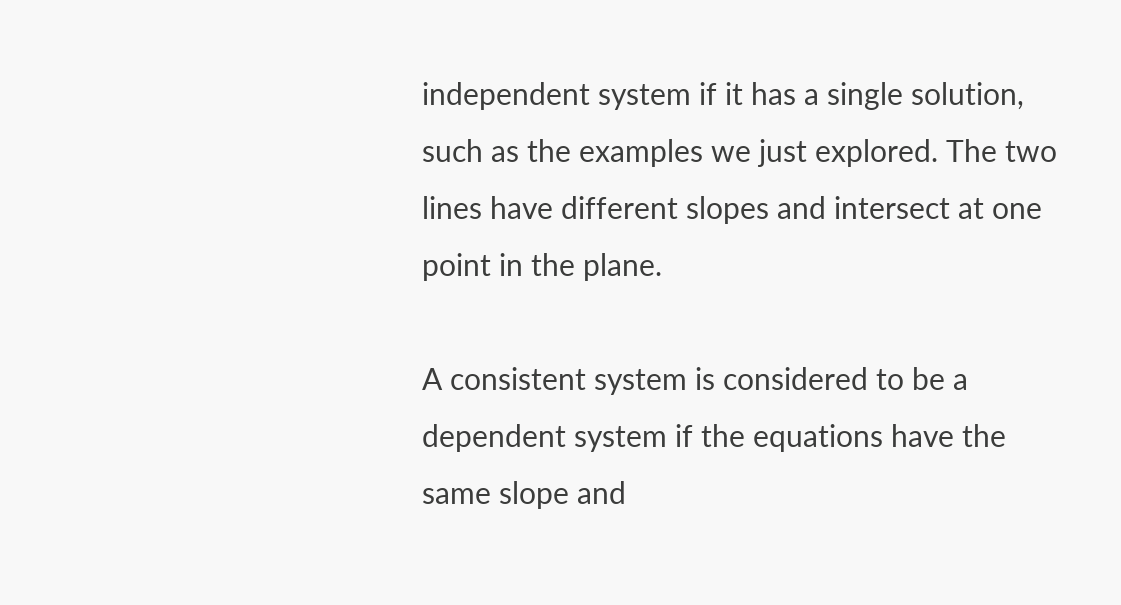independent system if it has a single solution, such as the examples we just explored. The two lines have different slopes and intersect at one point in the plane.

A consistent system is considered to be a dependent system if the equations have the same slope and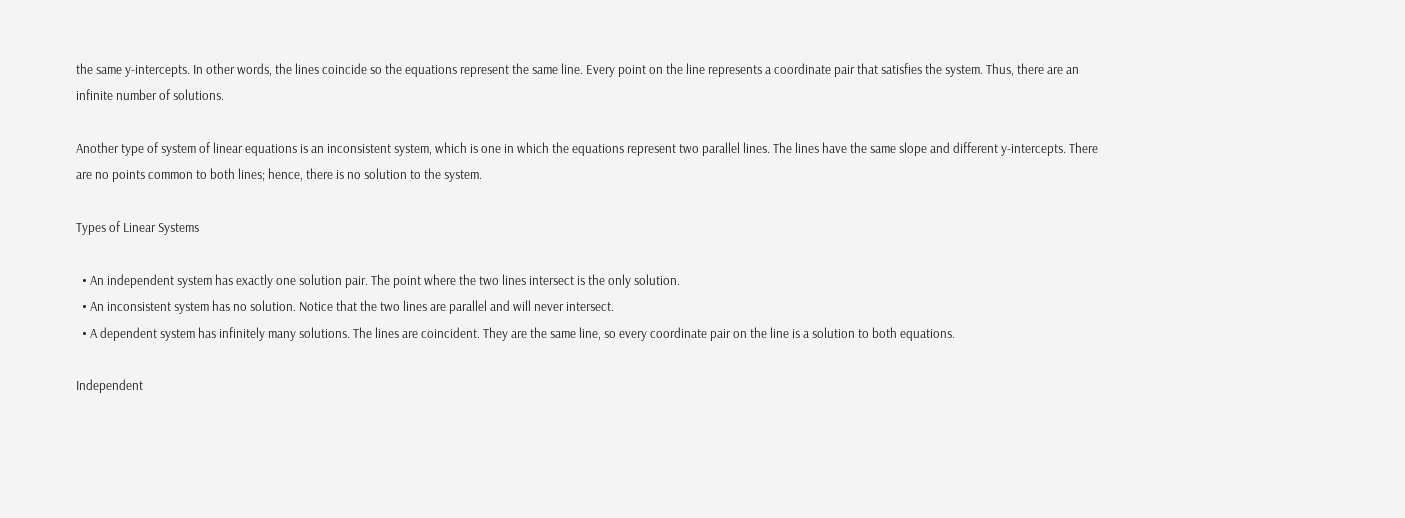the same y-intercepts. In other words, the lines coincide so the equations represent the same line. Every point on the line represents a coordinate pair that satisfies the system. Thus, there are an infinite number of solutions.

Another type of system of linear equations is an inconsistent system, which is one in which the equations represent two parallel lines. The lines have the same slope and different y-intercepts. There are no points common to both lines; hence, there is no solution to the system.

Types of Linear Systems

  • An independent system has exactly one solution pair. The point where the two lines intersect is the only solution.
  • An inconsistent system has no solution. Notice that the two lines are parallel and will never intersect.
  • A dependent system has infinitely many solutions. The lines are coincident. They are the same line, so every coordinate pair on the line is a solution to both equations.

Independent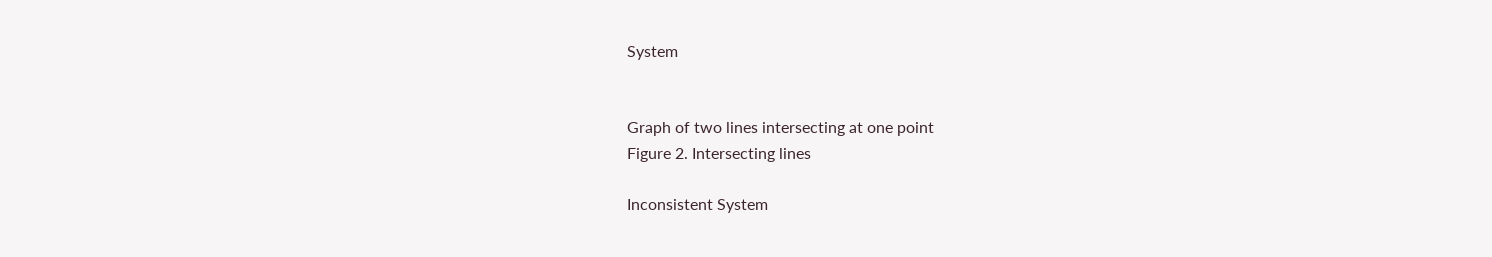System


Graph of two lines intersecting at one point
Figure 2. Intersecting lines

Inconsistent System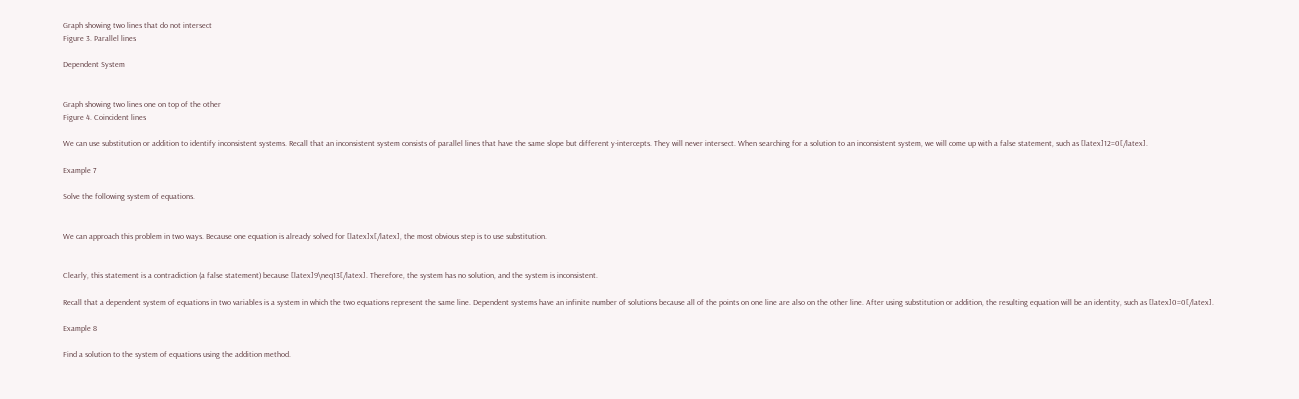Graph showing two lines that do not intersect
Figure 3. Parallel lines

Dependent System


Graph showing two lines one on top of the other
Figure 4. Coincident lines

We can use substitution or addition to identify inconsistent systems. Recall that an inconsistent system consists of parallel lines that have the same slope but different y-intercepts. They will never intersect. When searching for a solution to an inconsistent system, we will come up with a false statement, such as [latex]12=0[/latex].

Example 7

Solve the following system of equations.


We can approach this problem in two ways. Because one equation is already solved for [latex]x[/latex], the most obvious step is to use substitution.


Clearly, this statement is a contradiction (a false statement) because [latex]9\neq13[/latex]. Therefore, the system has no solution, and the system is inconsistent.

Recall that a dependent system of equations in two variables is a system in which the two equations represent the same line. Dependent systems have an infinite number of solutions because all of the points on one line are also on the other line. After using substitution or addition, the resulting equation will be an identity, such as [latex]0=0[/latex].

Example 8

Find a solution to the system of equations using the addition method.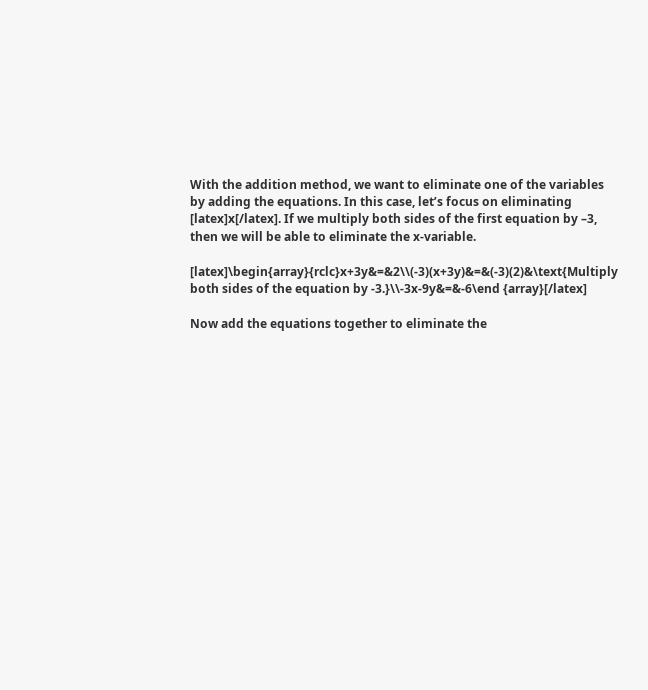With the addition method, we want to eliminate one of the variables by adding the equations. In this case, let’s focus on eliminating [latex]x[/latex]. If we multiply both sides of the first equation by –3, then we will be able to eliminate the x-variable.

[latex]\begin{array}{rclc}x+3y&=&2\\(-3)(x+3y)&=&(-3)(2)&\text{Multiply both sides of the equation by -3.}\\-3x-9y&=&-6\end {array}[/latex]

Now add the equations together to eliminate the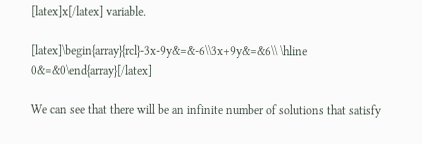[latex]x[/latex] variable.

[latex]\begin{array}{rcl}-3x-9y&=&-6\\3x+9y&=&6\\ \hline 0&=&0\end{array}[/latex]

We can see that there will be an infinite number of solutions that satisfy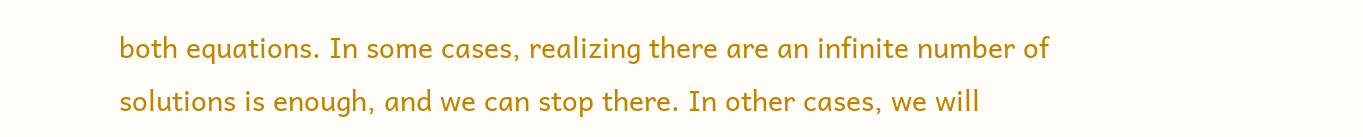both equations. In some cases, realizing there are an infinite number of solutions is enough, and we can stop there. In other cases, we will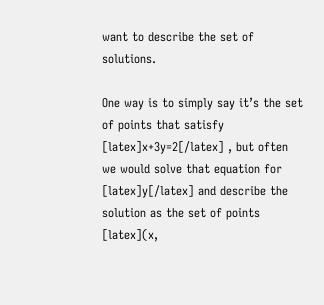want to describe the set of solutions.

One way is to simply say it’s the set of points that satisfy [latex]x+3y=2[/latex] , but often we would solve that equation for [latex]y[/latex] and describe the solution as the set of points [latex](x,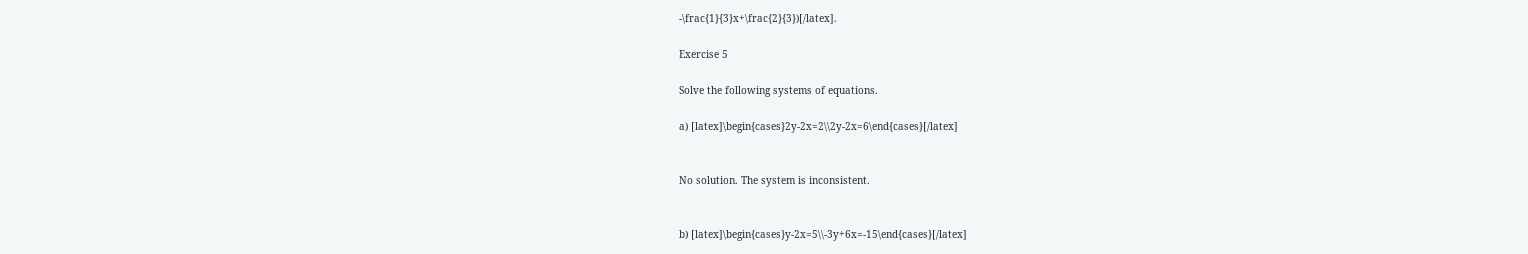-\frac{1}{3}x+\frac{2}{3})[/latex].

Exercise 5

Solve the following systems of equations.

a) [latex]\begin{cases}2y-2x=2\\2y-2x=6\end{cases}[/latex]


No solution. The system is inconsistent.


b) [latex]\begin{cases}y-2x=5\\-3y+6x=-15\end{cases}[/latex]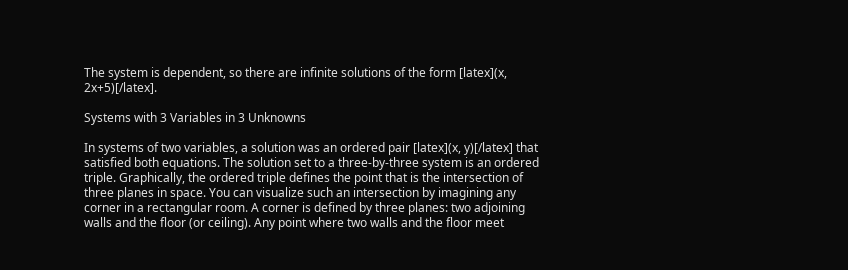The system is dependent, so there are infinite solutions of the form [latex](x, 2x+5)[/latex].

Systems with 3 Variables in 3 Unknowns

In systems of two variables, a solution was an ordered pair [latex](x, y)[/latex] that satisfied both equations. The solution set to a three-by-three system is an ordered triple. Graphically, the ordered triple defines the point that is the intersection of three planes in space. You can visualize such an intersection by imagining any corner in a rectangular room. A corner is defined by three planes: two adjoining walls and the floor (or ceiling). Any point where two walls and the floor meet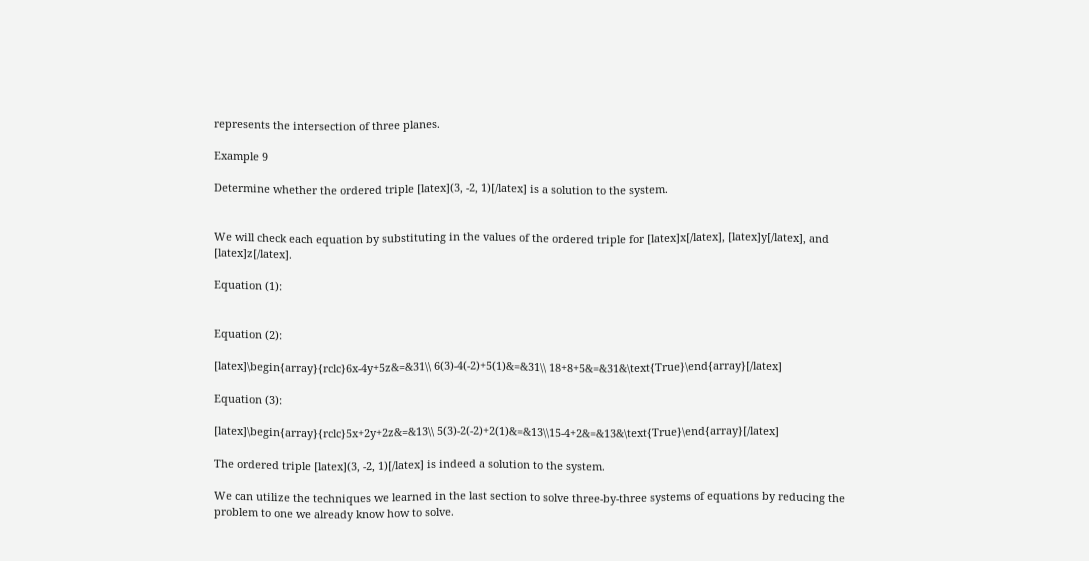represents the intersection of three planes.

Example 9

Determine whether the ordered triple [latex](3, -2, 1)[/latex] is a solution to the system.


We will check each equation by substituting in the values of the ordered triple for [latex]x[/latex], [latex]y[/latex], and [latex]z[/latex].

Equation (1):


Equation (2):

[latex]\begin{array}{rclc}6x-4y+5z&=&31\\ 6(3)-4(-2)+5(1)&=&31\\ 18+8+5&=&31&\text{True}\end{array}[/latex]

Equation (3):

[latex]\begin{array}{rclc}5x+2y+2z&=&13\\ 5(3)-2(-2)+2(1)&=&13\\15-4+2&=&13&\text{True}\end{array}[/latex]

The ordered triple [latex](3, -2, 1)[/latex] is indeed a solution to the system.

We can utilize the techniques we learned in the last section to solve three-by-three systems of equations by reducing the problem to one we already know how to solve.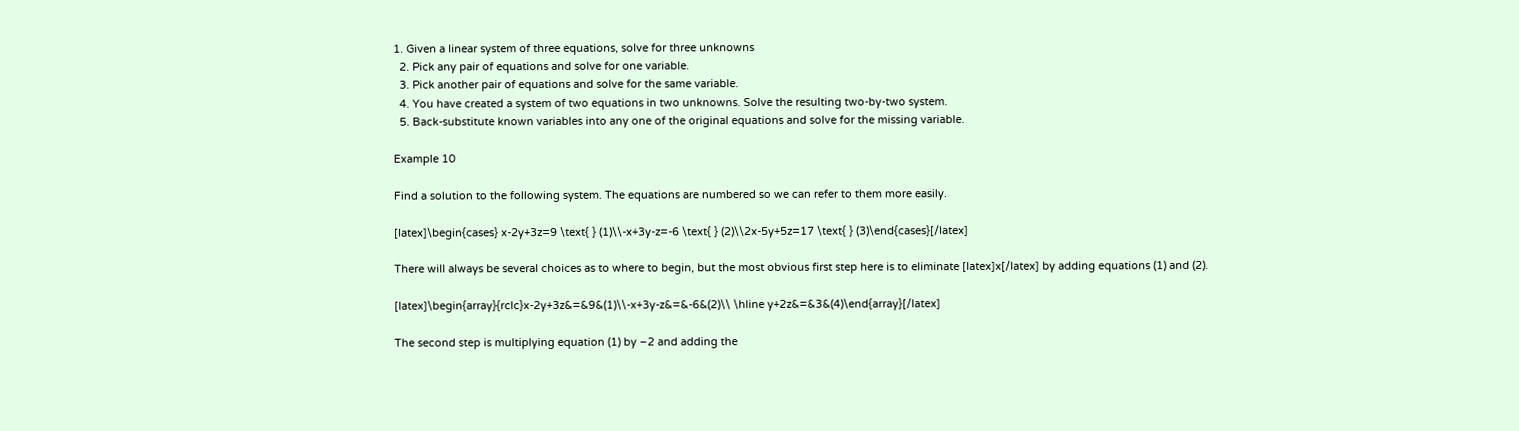1. Given a linear system of three equations, solve for three unknowns
  2. Pick any pair of equations and solve for one variable.
  3. Pick another pair of equations and solve for the same variable.
  4. You have created a system of two equations in two unknowns. Solve the resulting two-by-two system.
  5. Back-substitute known variables into any one of the original equations and solve for the missing variable.

Example 10

Find a solution to the following system. The equations are numbered so we can refer to them more easily.

[latex]\begin{cases} x-2y+3z=9 \text{ } (1)\\-x+3y-z=-6 \text{ } (2)\\2x-5y+5z=17 \text{ } (3)\end{cases}[/latex]

There will always be several choices as to where to begin, but the most obvious first step here is to eliminate [latex]x[/latex] by adding equations (1) and (2).

[latex]\begin{array}{rclc}x-2y+3z&=&9&(1)\\-x+3y-z&=&-6&(2)\\ \hline y+2z&=&3&(4)\end{array}[/latex]

The second step is multiplying equation (1) by –2 and adding the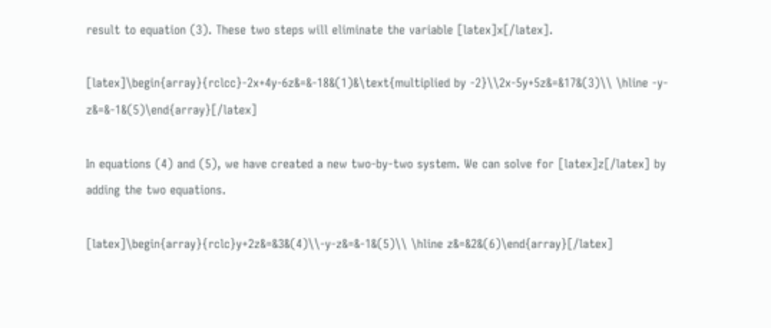result to equation (3). These two steps will eliminate the variable [latex]x[/latex].

[latex]\begin{array}{rclcc}-2x+4y-6z&=&-18&(1)&\text{multiplied by -2}\\2x-5y+5z&=&17&(3)\\ \hline -y-z&=&-1&(5)\end{array}[/latex]

In equations (4) and (5), we have created a new two-by-two system. We can solve for [latex]z[/latex] by adding the two equations.

[latex]\begin{array}{rclc}y+2z&=&3&(4)\\-y-z&=&-1&(5)\\ \hline z&=&2&(6)\end{array}[/latex]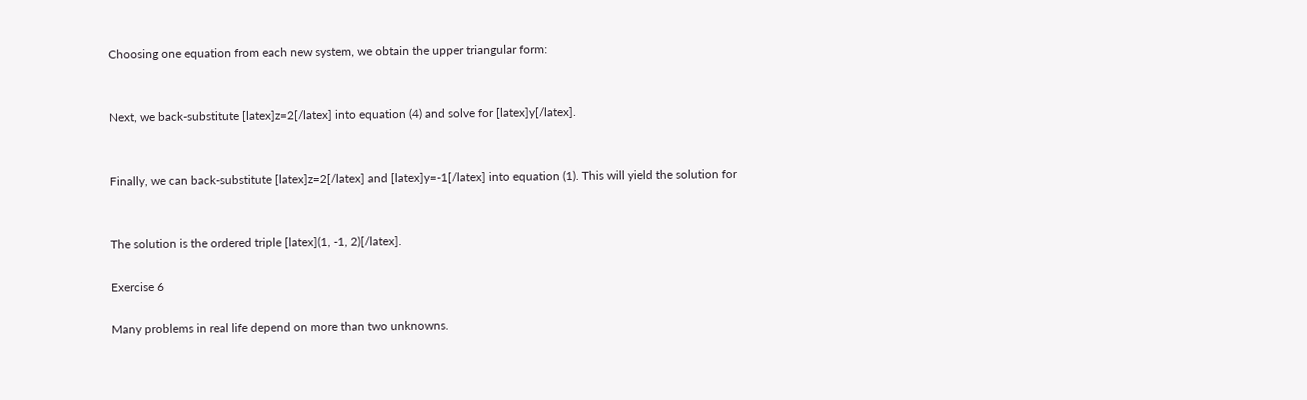Choosing one equation from each new system, we obtain the upper triangular form:


Next, we back-substitute [latex]z=2[/latex] into equation (4) and solve for [latex]y[/latex].


Finally, we can back-substitute [latex]z=2[/latex] and [latex]y=-1[/latex] into equation (1). This will yield the solution for


The solution is the ordered triple [latex](1, -1, 2)[/latex].

Exercise 6

Many problems in real life depend on more than two unknowns.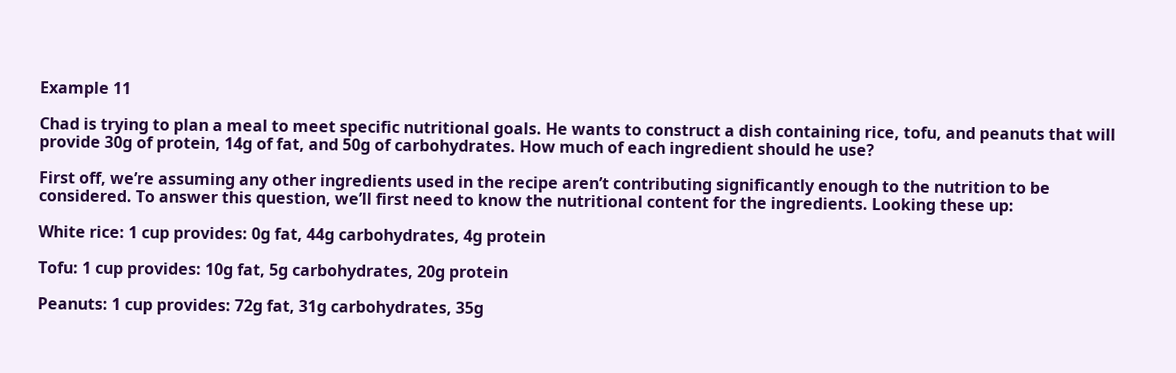Example 11

Chad is trying to plan a meal to meet specific nutritional goals. He wants to construct a dish containing rice, tofu, and peanuts that will provide 30g of protein, 14g of fat, and 50g of carbohydrates. How much of each ingredient should he use?

First off, we’re assuming any other ingredients used in the recipe aren’t contributing significantly enough to the nutrition to be considered. To answer this question, we’ll first need to know the nutritional content for the ingredients. Looking these up:

White rice: 1 cup provides: 0g fat, 44g carbohydrates, 4g protein

Tofu: 1 cup provides: 10g fat, 5g carbohydrates, 20g protein

Peanuts: 1 cup provides: 72g fat, 31g carbohydrates, 35g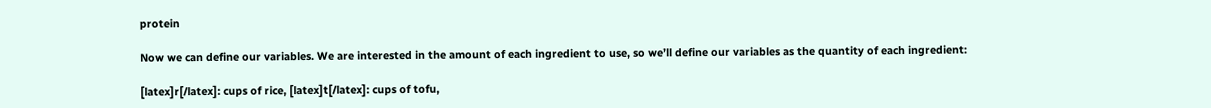protein

Now we can define our variables. We are interested in the amount of each ingredient to use, so we’ll define our variables as the quantity of each ingredient:

[latex]r[/latex]: cups of rice, [latex]t[/latex]: cups of tofu,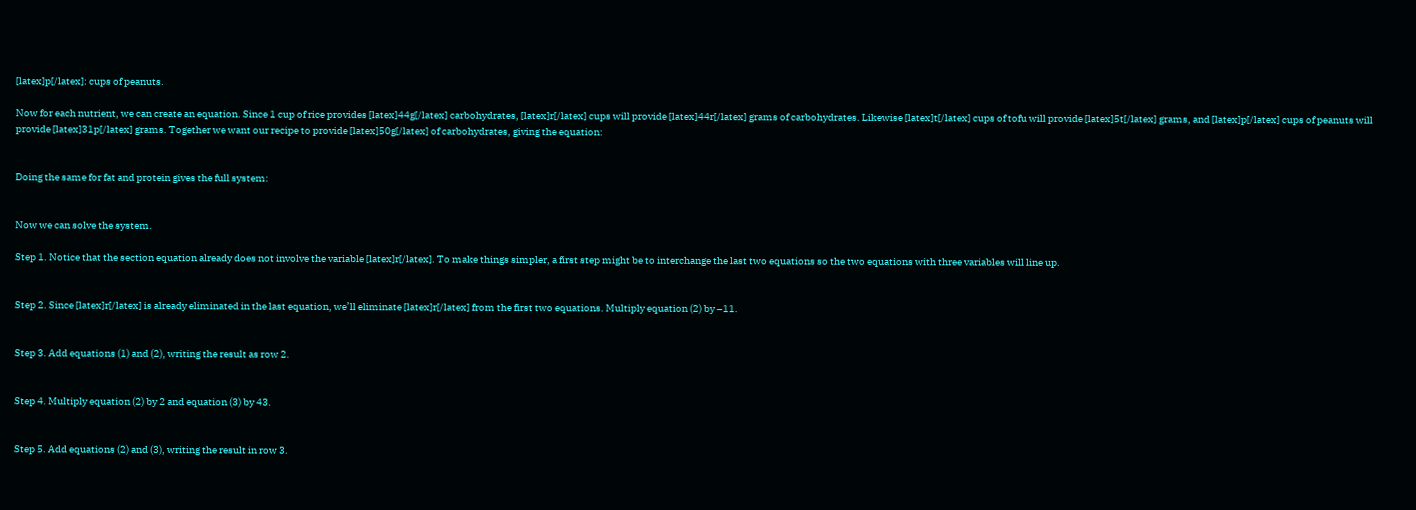[latex]p[/latex]: cups of peanuts.

Now for each nutrient, we can create an equation. Since 1 cup of rice provides [latex]44g[/latex] carbohydrates, [latex]r[/latex] cups will provide [latex]44r[/latex] grams of carbohydrates. Likewise [latex]t[/latex] cups of tofu will provide [latex]5t[/latex] grams, and [latex]p[/latex] cups of peanuts will provide [latex]31p[/latex] grams. Together we want our recipe to provide [latex]50g[/latex] of carbohydrates, giving the equation:


Doing the same for fat and protein gives the full system:


Now we can solve the system.

Step 1. Notice that the section equation already does not involve the variable [latex]r[/latex]. To make things simpler, a first step might be to interchange the last two equations so the two equations with three variables will line up.


Step 2. Since [latex]r[/latex] is already eliminated in the last equation, we’ll eliminate [latex]r[/latex] from the first two equations. Multiply equation (2) by –11.


Step 3. Add equations (1) and (2), writing the result as row 2.


Step 4. Multiply equation (2) by 2 and equation (3) by 43.


Step 5. Add equations (2) and (3), writing the result in row 3.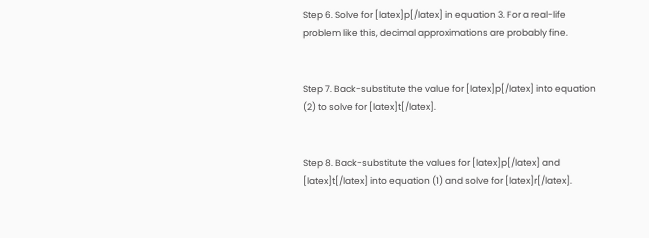Step 6. Solve for [latex]p[/latex] in equation 3. For a real-life problem like this, decimal approximations are probably fine.


Step 7. Back-substitute the value for [latex]p[/latex] into equation (2) to solve for [latex]t[/latex].


Step 8. Back-substitute the values for [latex]p[/latex] and [latex]t[/latex] into equation (1) and solve for [latex]r[/latex].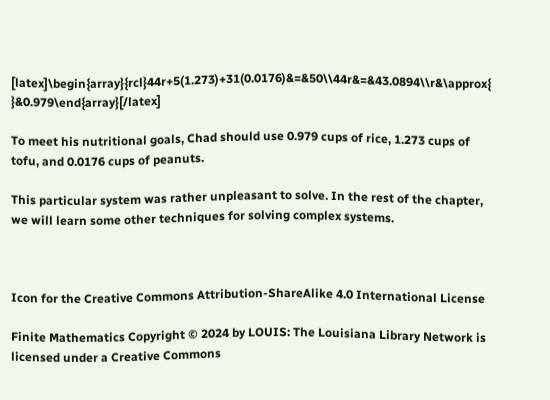[latex]\begin{array}{rcl}44r+5(1.273)+31(0.0176)&=&50\\44r&=&43.0894\\r&\approx{ }&0.979\end{array}[/latex]

To meet his nutritional goals, Chad should use 0.979 cups of rice, 1.273 cups of tofu, and 0.0176 cups of peanuts.

This particular system was rather unpleasant to solve. In the rest of the chapter, we will learn some other techniques for solving complex systems.



Icon for the Creative Commons Attribution-ShareAlike 4.0 International License

Finite Mathematics Copyright © 2024 by LOUIS: The Louisiana Library Network is licensed under a Creative Commons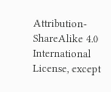Attribution-ShareAlike 4.0 International License, except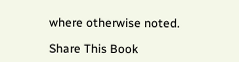where otherwise noted.

Share This Book